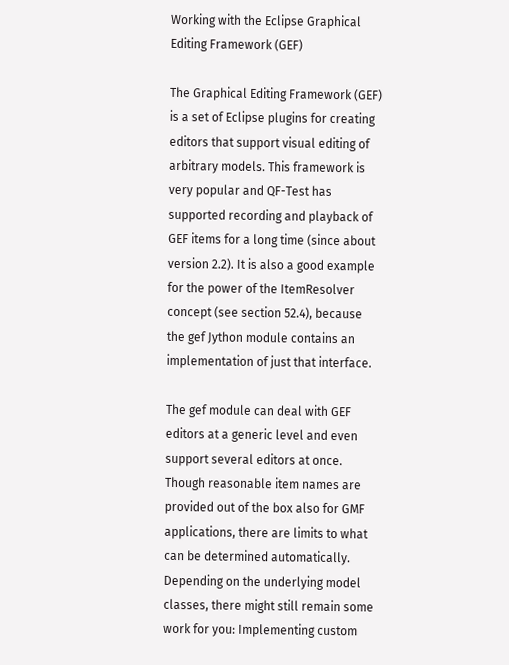Working with the Eclipse Graphical Editing Framework (GEF)

The Graphical Editing Framework (GEF) is a set of Eclipse plugins for creating editors that support visual editing of arbitrary models. This framework is very popular and QF-Test has supported recording and playback of GEF items for a long time (since about version 2.2). It is also a good example for the power of the ItemResolver concept (see section 52.4), because the gef Jython module contains an implementation of just that interface.

The gef module can deal with GEF editors at a generic level and even support several editors at once. Though reasonable item names are provided out of the box also for GMF applications, there are limits to what can be determined automatically. Depending on the underlying model classes, there might still remain some work for you: Implementing custom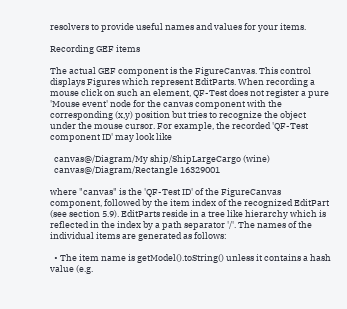resolvers to provide useful names and values for your items.

Recording GEF items

The actual GEF component is the FigureCanvas. This control displays Figures which represent EditParts. When recording a mouse click on such an element, QF-Test does not register a pure 'Mouse event' node for the canvas component with the corresponding (x,y) position but tries to recognize the object under the mouse cursor. For example, the recorded 'QF-Test component ID' may look like

  canvas@/Diagram/My ship/ShipLargeCargo (wine)
  canvas@/Diagram/Rectangle 16329001

where "canvas" is the 'QF-Test ID' of the FigureCanvas component, followed by the item index of the recognized EditPart (see section 5.9). EditParts reside in a tree like hierarchy which is reflected in the index by a path separator '/'. The names of the individual items are generated as follows:

  • The item name is getModel().toString() unless it contains a hash value (e.g.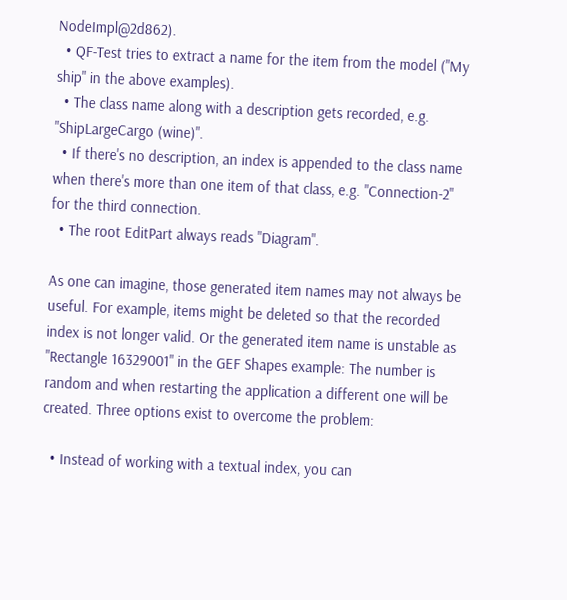NodeImpl@2d862).
  • QF-Test tries to extract a name for the item from the model ("My ship" in the above examples).
  • The class name along with a description gets recorded, e.g. "ShipLargeCargo (wine)".
  • If there's no description, an index is appended to the class name when there's more than one item of that class, e.g. "Connection-2" for the third connection.
  • The root EditPart always reads "Diagram".

As one can imagine, those generated item names may not always be useful. For example, items might be deleted so that the recorded index is not longer valid. Or the generated item name is unstable as "Rectangle 16329001" in the GEF Shapes example: The number is random and when restarting the application a different one will be created. Three options exist to overcome the problem:

  • Instead of working with a textual index, you can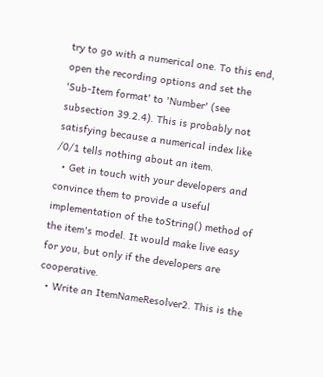try to go with a numerical one. To this end, open the recording options and set the 'Sub-Item format' to 'Number' (see subsection 39.2.4). This is probably not satisfying because a numerical index like /0/1 tells nothing about an item.
  • Get in touch with your developers and convince them to provide a useful implementation of the toString() method of the item's model. It would make live easy for you, but only if the developers are cooperative.
  • Write an ItemNameResolver2. This is the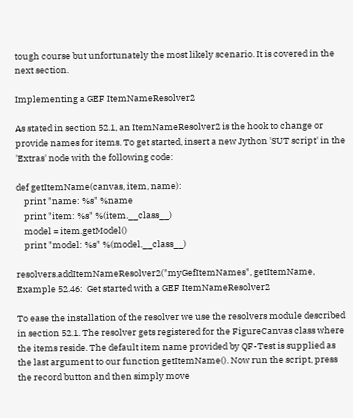tough course but unfortunately the most likely scenario. It is covered in the next section.

Implementing a GEF ItemNameResolver2

As stated in section 52.1, an ItemNameResolver2 is the hook to change or provide names for items. To get started, insert a new Jython 'SUT script' in the 'Extras' node with the following code:

def getItemName(canvas, item, name):
    print "name: %s" %name
    print "item: %s" %(item.__class__)
    model = item.getModel()
    print "model: %s" %(model.__class__)

resolvers.addItemNameResolver2("myGefItemNames", getItemName,
Example 52.46:  Get started with a GEF ItemNameResolver2

To ease the installation of the resolver we use the resolvers module described in section 52.1. The resolver gets registered for the FigureCanvas class where the items reside. The default item name provided by QF-Test is supplied as the last argument to our function getItemName(). Now run the script, press the record button and then simply move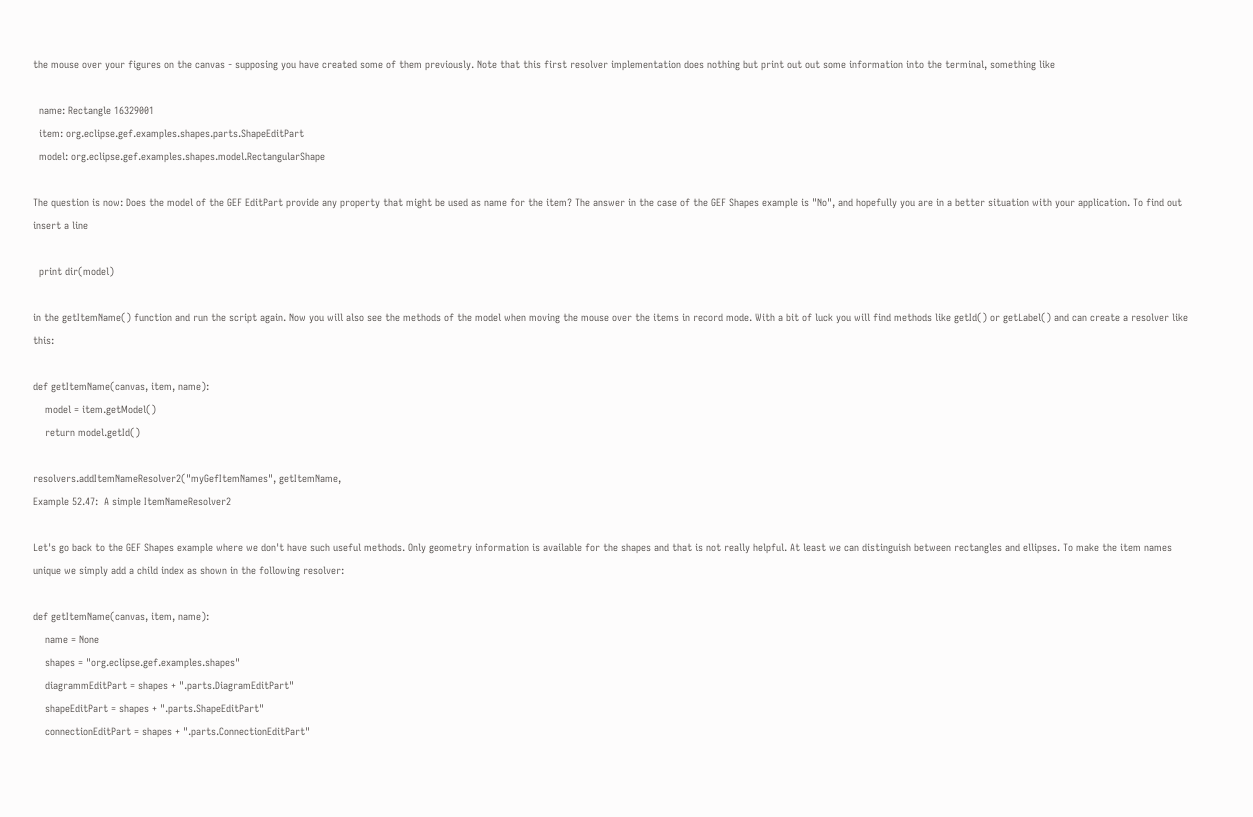the mouse over your figures on the canvas - supposing you have created some of them previously. Note that this first resolver implementation does nothing but print out out some information into the terminal, something like

  name: Rectangle 16329001
  item: org.eclipse.gef.examples.shapes.parts.ShapeEditPart
  model: org.eclipse.gef.examples.shapes.model.RectangularShape

The question is now: Does the model of the GEF EditPart provide any property that might be used as name for the item? The answer in the case of the GEF Shapes example is "No", and hopefully you are in a better situation with your application. To find out insert a line

  print dir(model)

in the getItemName() function and run the script again. Now you will also see the methods of the model when moving the mouse over the items in record mode. With a bit of luck you will find methods like getId() or getLabel() and can create a resolver like this:

def getItemName(canvas, item, name):
    model = item.getModel()
    return model.getId()

resolvers.addItemNameResolver2("myGefItemNames", getItemName,
Example 52.47:  A simple ItemNameResolver2

Let's go back to the GEF Shapes example where we don't have such useful methods. Only geometry information is available for the shapes and that is not really helpful. At least we can distinguish between rectangles and ellipses. To make the item names unique we simply add a child index as shown in the following resolver:

def getItemName(canvas, item, name):
    name = None
    shapes = "org.eclipse.gef.examples.shapes"
    diagrammEditPart = shapes + ".parts.DiagramEditPart"
    shapeEditPart = shapes + ".parts.ShapeEditPart"
    connectionEditPart = shapes + ".parts.ConnectionEditPart"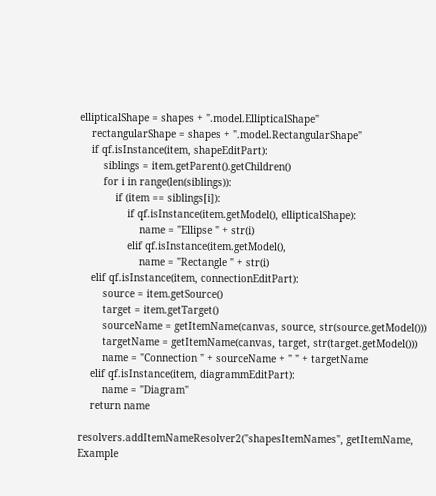ellipticalShape = shapes + ".model.EllipticalShape"
    rectangularShape = shapes + ".model.RectangularShape"
    if qf.isInstance(item, shapeEditPart):
        siblings = item.getParent().getChildren()
        for i in range(len(siblings)):
            if (item == siblings[i]):
                if qf.isInstance(item.getModel(), ellipticalShape):
                    name = "Ellipse " + str(i)
                elif qf.isInstance(item.getModel(),
                    name = "Rectangle " + str(i)
    elif qf.isInstance(item, connectionEditPart):
        source = item.getSource()
        target = item.getTarget()
        sourceName = getItemName(canvas, source, str(source.getModel()))
        targetName = getItemName(canvas, target, str(target.getModel()))
        name = "Connection " + sourceName + " " + targetName
    elif qf.isInstance(item, diagrammEditPart):
        name = "Diagram"
    return name

resolvers.addItemNameResolver2("shapesItemNames", getItemName,
Example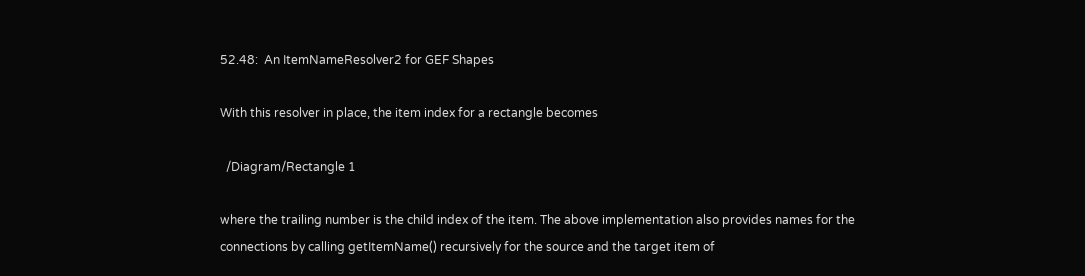52.48:  An ItemNameResolver2 for GEF Shapes

With this resolver in place, the item index for a rectangle becomes

  /Diagram/Rectangle 1

where the trailing number is the child index of the item. The above implementation also provides names for the connections by calling getItemName() recursively for the source and the target item of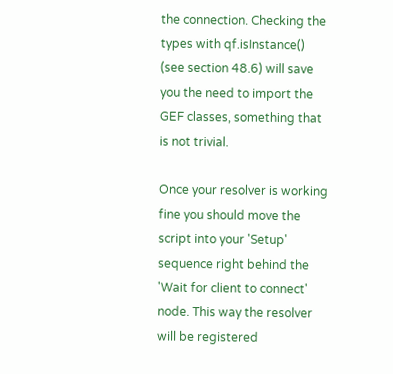the connection. Checking the types with qf.isInstance() (see section 48.6) will save you the need to import the GEF classes, something that is not trivial.

Once your resolver is working fine you should move the script into your 'Setup' sequence right behind the 'Wait for client to connect' node. This way the resolver will be registered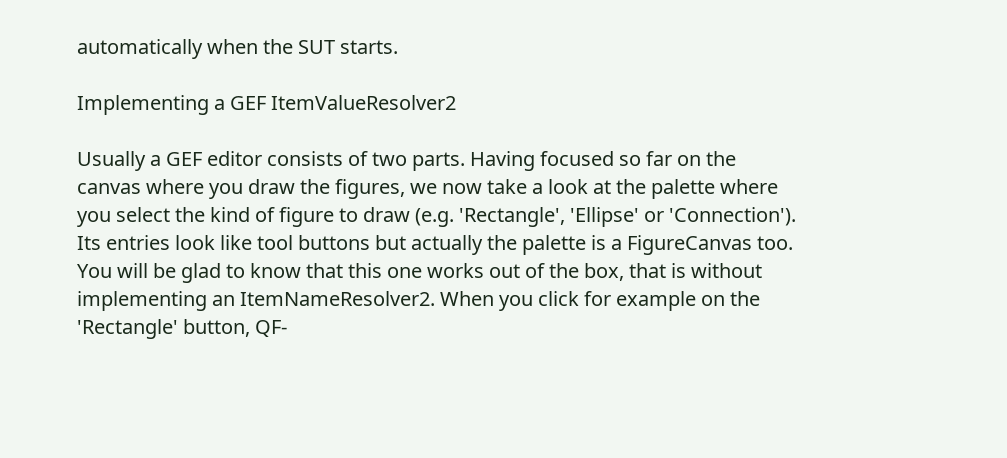automatically when the SUT starts.

Implementing a GEF ItemValueResolver2

Usually a GEF editor consists of two parts. Having focused so far on the canvas where you draw the figures, we now take a look at the palette where you select the kind of figure to draw (e.g. 'Rectangle', 'Ellipse' or 'Connection'). Its entries look like tool buttons but actually the palette is a FigureCanvas too. You will be glad to know that this one works out of the box, that is without implementing an ItemNameResolver2. When you click for example on the 'Rectangle' button, QF-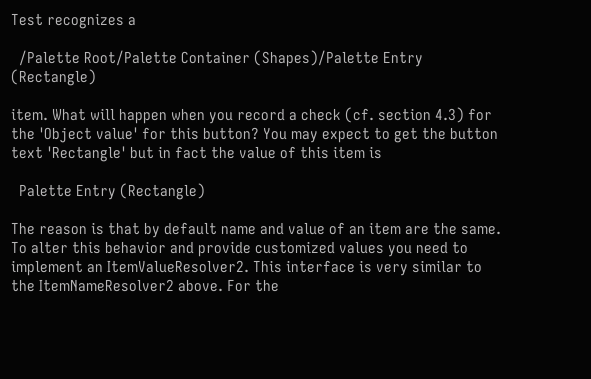Test recognizes a

  /Palette Root/Palette Container (Shapes)/Palette Entry (Rectangle)

item. What will happen when you record a check (cf. section 4.3) for the 'Object value' for this button? You may expect to get the button text 'Rectangle' but in fact the value of this item is

  Palette Entry (Rectangle)

The reason is that by default name and value of an item are the same. To alter this behavior and provide customized values you need to implement an ItemValueResolver2. This interface is very similar to the ItemNameResolver2 above. For the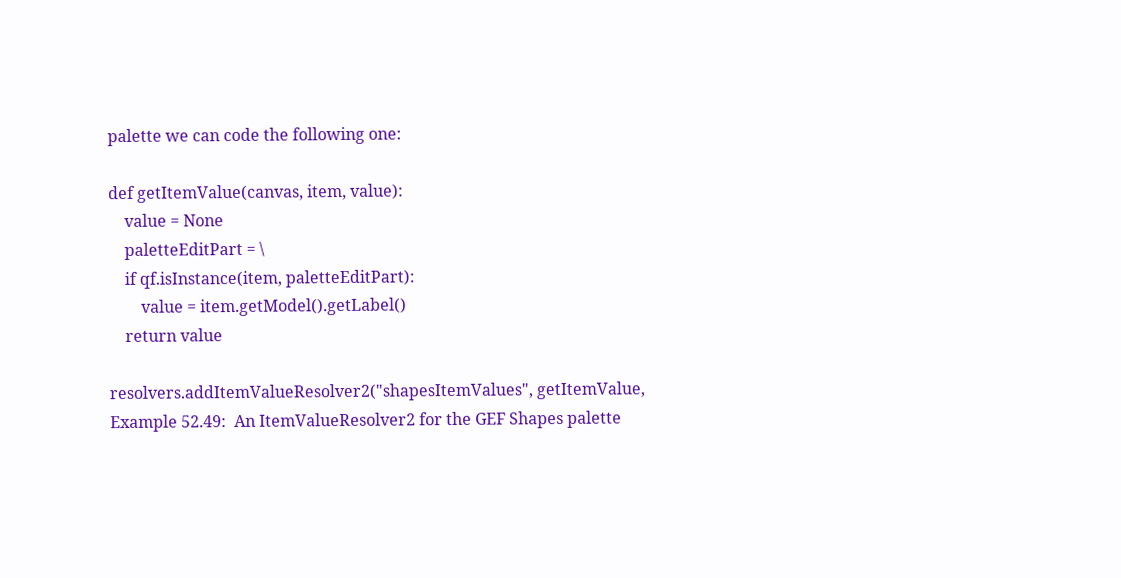palette we can code the following one:

def getItemValue(canvas, item, value):
    value = None
    paletteEditPart = \
    if qf.isInstance(item, paletteEditPart):
        value = item.getModel().getLabel()
    return value

resolvers.addItemValueResolver2("shapesItemValues", getItemValue,
Example 52.49:  An ItemValueResolver2 for the GEF Shapes palette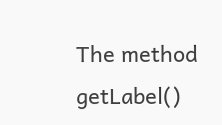The method getLabel()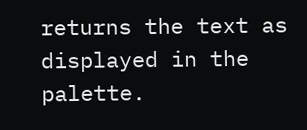returns the text as displayed in the palette.